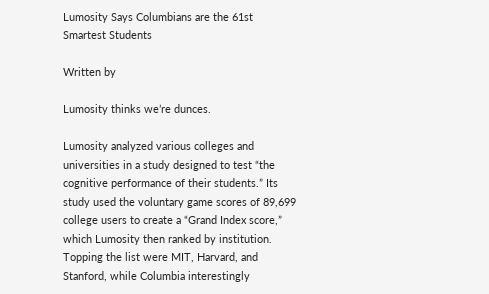Lumosity Says Columbians are the 61st Smartest Students

Written by

Lumosity thinks we’re dunces.

Lumosity analyzed various colleges and universities in a study designed to test “the cognitive performance of their students.” Its study used the voluntary game scores of 89,699 college users to create a “Grand Index score,” which Lumosity then ranked by institution. Topping the list were MIT, Harvard, and Stanford, while Columbia interestingly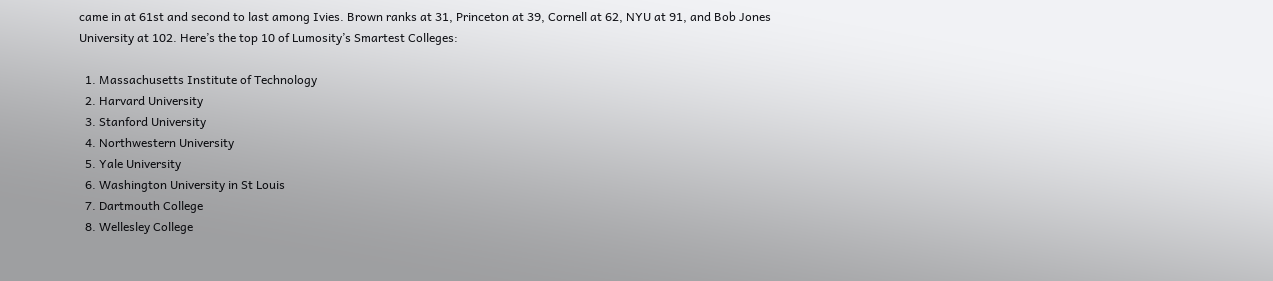came in at 61st and second to last among Ivies. Brown ranks at 31, Princeton at 39, Cornell at 62, NYU at 91, and Bob Jones University at 102. Here’s the top 10 of Lumosity’s Smartest Colleges:

  1. Massachusetts Institute of Technology
  2. Harvard University
  3. Stanford University
  4. Northwestern University
  5. Yale University
  6. Washington University in St Louis
  7. Dartmouth College
  8. Wellesley College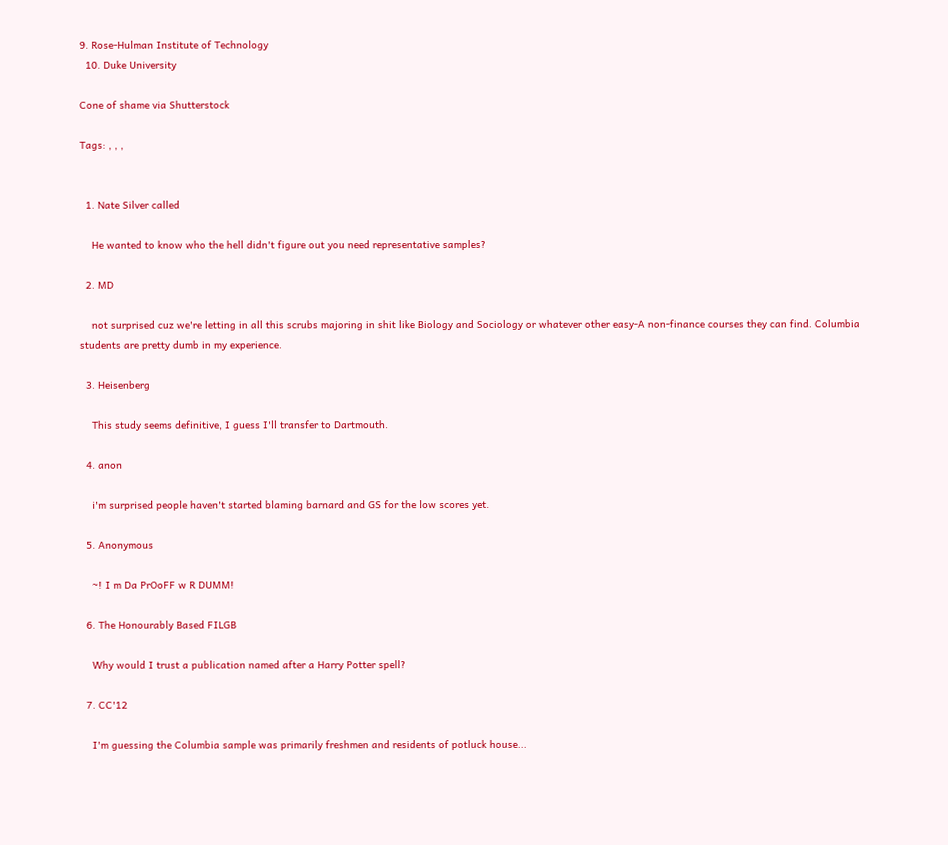9. Rose-Hulman Institute of Technology
  10. Duke University

Cone of shame via Shutterstock

Tags: , , ,


  1. Nate Silver called

    He wanted to know who the hell didn't figure out you need representative samples?

  2. MD

    not surprised cuz we're letting in all this scrubs majoring in shit like Biology and Sociology or whatever other easy-A non-finance courses they can find. Columbia students are pretty dumb in my experience.

  3. Heisenberg

    This study seems definitive, I guess I'll transfer to Dartmouth.

  4. anon

    i'm surprised people haven't started blaming barnard and GS for the low scores yet.

  5. Anonymous

    ~! I m Da PrOoFF w R DUMM!

  6. The Honourably Based FILGB

    Why would I trust a publication named after a Harry Potter spell?

  7. CC'12

    I'm guessing the Columbia sample was primarily freshmen and residents of potluck house...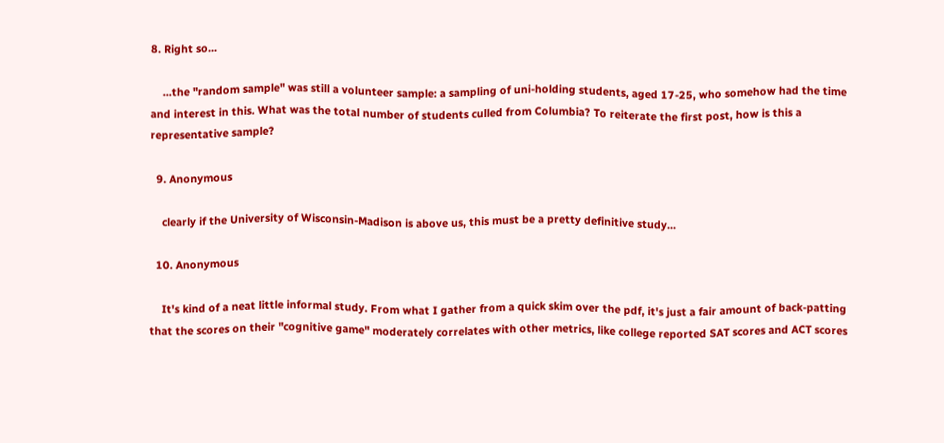8. Right so...

    ...the "random sample" was still a volunteer sample: a sampling of uni-holding students, aged 17-25, who somehow had the time and interest in this. What was the total number of students culled from Columbia? To reiterate the first post, how is this a representative sample?

  9. Anonymous

    clearly if the University of Wisconsin-Madison is above us, this must be a pretty definitive study...

  10. Anonymous

    It's kind of a neat little informal study. From what I gather from a quick skim over the pdf, it's just a fair amount of back-patting that the scores on their "cognitive game" moderately correlates with other metrics, like college reported SAT scores and ACT scores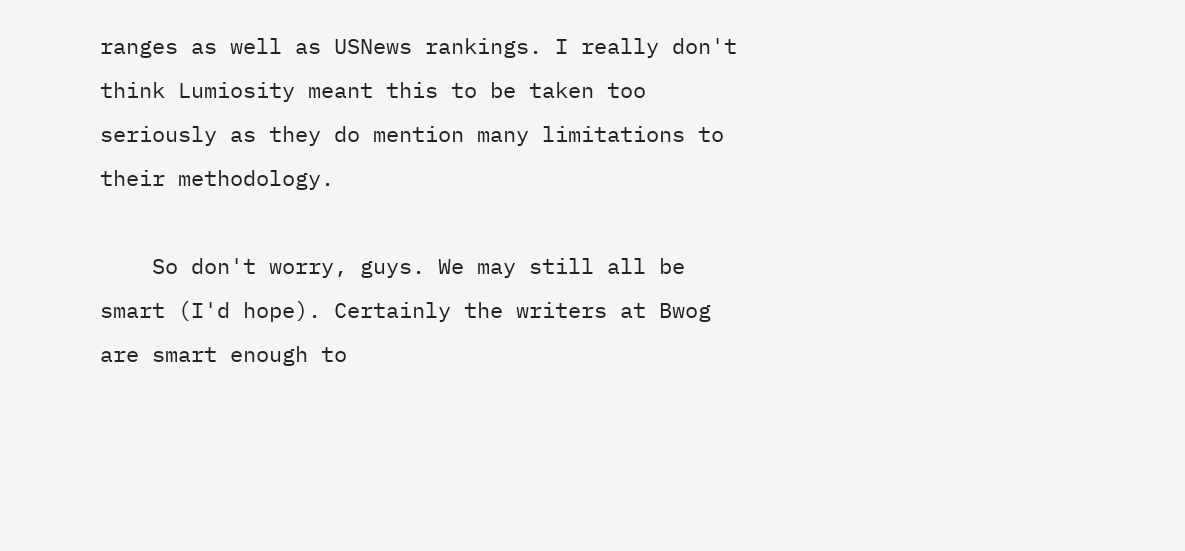ranges as well as USNews rankings. I really don't think Lumiosity meant this to be taken too seriously as they do mention many limitations to their methodology.

    So don't worry, guys. We may still all be smart (I'd hope). Certainly the writers at Bwog are smart enough to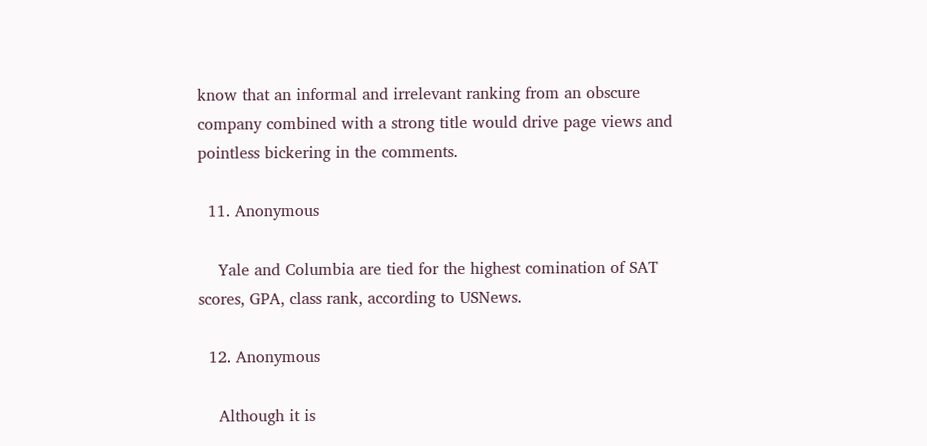know that an informal and irrelevant ranking from an obscure company combined with a strong title would drive page views and pointless bickering in the comments.

  11. Anonymous

    Yale and Columbia are tied for the highest comination of SAT scores, GPA, class rank, according to USNews.

  12. Anonymous

    Although it is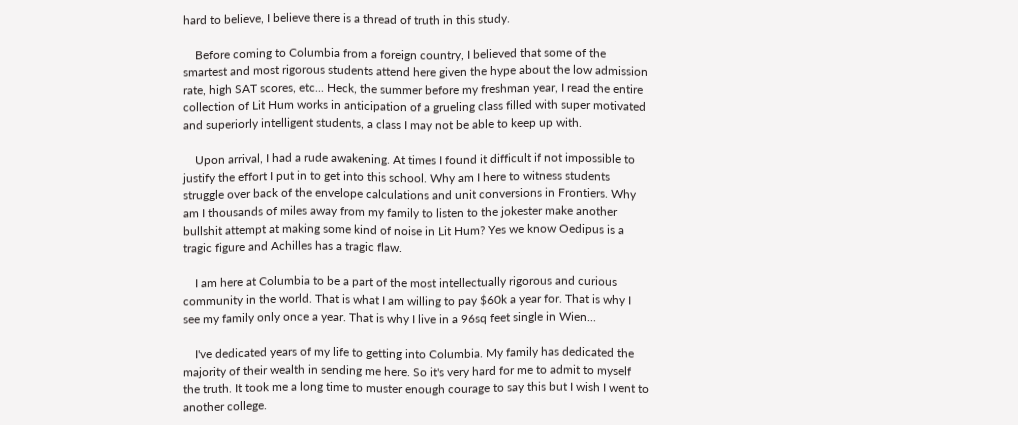hard to believe, I believe there is a thread of truth in this study.

    Before coming to Columbia from a foreign country, I believed that some of the smartest and most rigorous students attend here given the hype about the low admission rate, high SAT scores, etc... Heck, the summer before my freshman year, I read the entire collection of Lit Hum works in anticipation of a grueling class filled with super motivated and superiorly intelligent students, a class I may not be able to keep up with.

    Upon arrival, I had a rude awakening. At times I found it difficult if not impossible to justify the effort I put in to get into this school. Why am I here to witness students struggle over back of the envelope calculations and unit conversions in Frontiers. Why am I thousands of miles away from my family to listen to the jokester make another bullshit attempt at making some kind of noise in Lit Hum? Yes we know Oedipus is a tragic figure and Achilles has a tragic flaw.

    I am here at Columbia to be a part of the most intellectually rigorous and curious community in the world. That is what I am willing to pay $60k a year for. That is why I see my family only once a year. That is why I live in a 96sq feet single in Wien...

    I've dedicated years of my life to getting into Columbia. My family has dedicated the majority of their wealth in sending me here. So it's very hard for me to admit to myself the truth. It took me a long time to muster enough courage to say this but I wish I went to another college.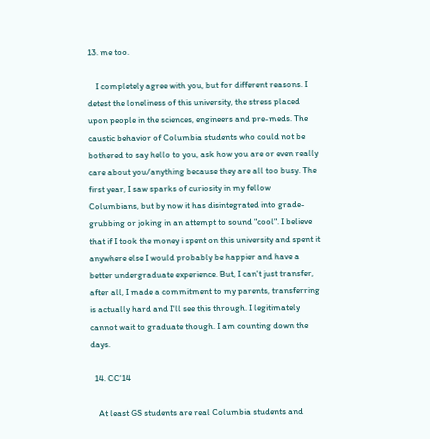13. me too.

    I completely agree with you, but for different reasons. I detest the loneliness of this university, the stress placed upon people in the sciences, engineers and pre-meds. The caustic behavior of Columbia students who could not be bothered to say hello to you, ask how you are or even really care about you/anything because they are all too busy. The first year, I saw sparks of curiosity in my fellow Columbians, but by now it has disintegrated into grade-grubbing or joking in an attempt to sound "cool". I believe that if I took the money i spent on this university and spent it anywhere else I would probably be happier and have a better undergraduate experience. But, I can't just transfer, after all, I made a commitment to my parents, transferring is actually hard and I'll see this through. I legitimately cannot wait to graduate though. I am counting down the days.

  14. CC'14

    At least GS students are real Columbia students and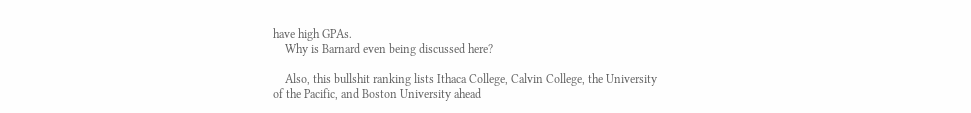have high GPAs.
    Why is Barnard even being discussed here?

    Also, this bullshit ranking lists Ithaca College, Calvin College, the University of the Pacific, and Boston University ahead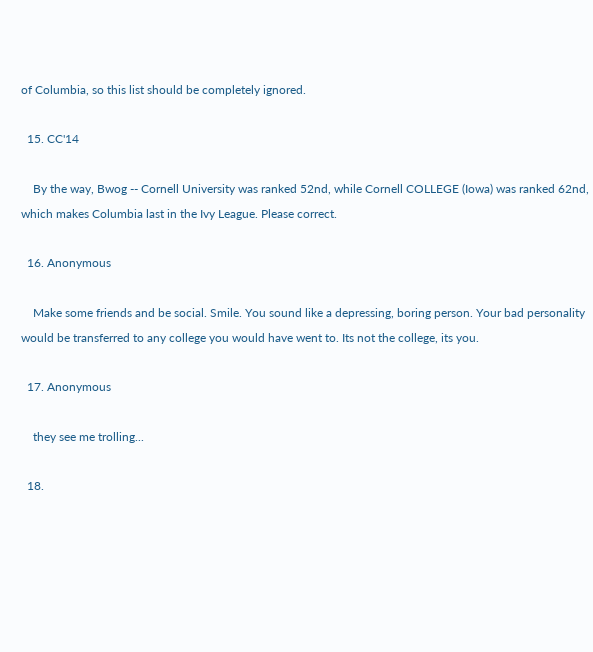of Columbia, so this list should be completely ignored.

  15. CC'14

    By the way, Bwog -- Cornell University was ranked 52nd, while Cornell COLLEGE (Iowa) was ranked 62nd, which makes Columbia last in the Ivy League. Please correct.

  16. Anonymous

    Make some friends and be social. Smile. You sound like a depressing, boring person. Your bad personality would be transferred to any college you would have went to. Its not the college, its you.

  17. Anonymous

    they see me trolling...

  18.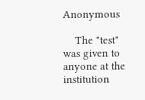Anonymous

    The "test" was given to anyone at the institution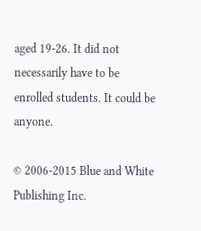aged 19-26. It did not necessarily have to be enrolled students. It could be anyone.

© 2006-2015 Blue and White Publishing Inc.